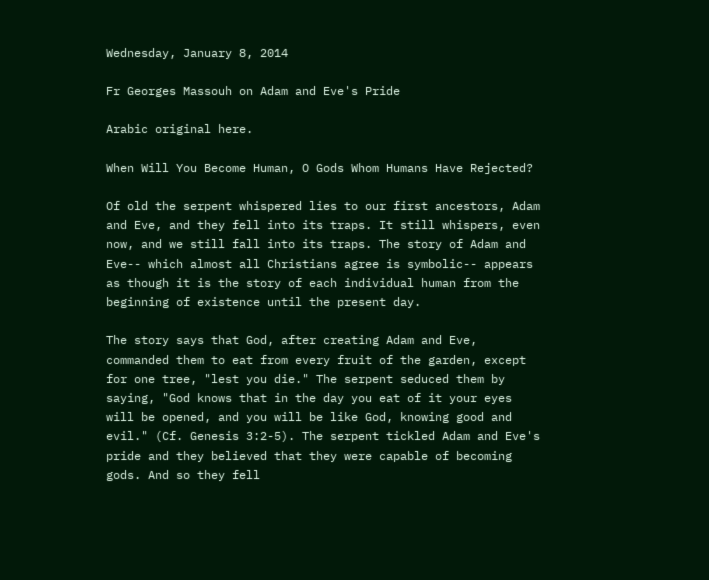Wednesday, January 8, 2014

Fr Georges Massouh on Adam and Eve's Pride

Arabic original here.

When Will You Become Human, O Gods Whom Humans Have Rejected?

Of old the serpent whispered lies to our first ancestors, Adam and Eve, and they fell into its traps. It still whispers, even now, and we still fall into its traps. The story of Adam and Eve-- which almost all Christians agree is symbolic-- appears as though it is the story of each individual human from the beginning of existence until the present day.

The story says that God, after creating Adam and Eve, commanded them to eat from every fruit of the garden, except for one tree, "lest you die." The serpent seduced them by saying, "God knows that in the day you eat of it your eyes will be opened, and you will be like God, knowing good and evil." (Cf. Genesis 3:2-5). The serpent tickled Adam and Eve's pride and they believed that they were capable of becoming gods. And so they fell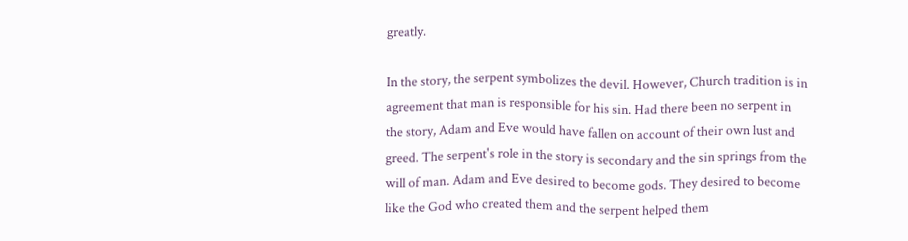greatly.

In the story, the serpent symbolizes the devil. However, Church tradition is in agreement that man is responsible for his sin. Had there been no serpent in the story, Adam and Eve would have fallen on account of their own lust and greed. The serpent's role in the story is secondary and the sin springs from the will of man. Adam and Eve desired to become gods. They desired to become like the God who created them and the serpent helped them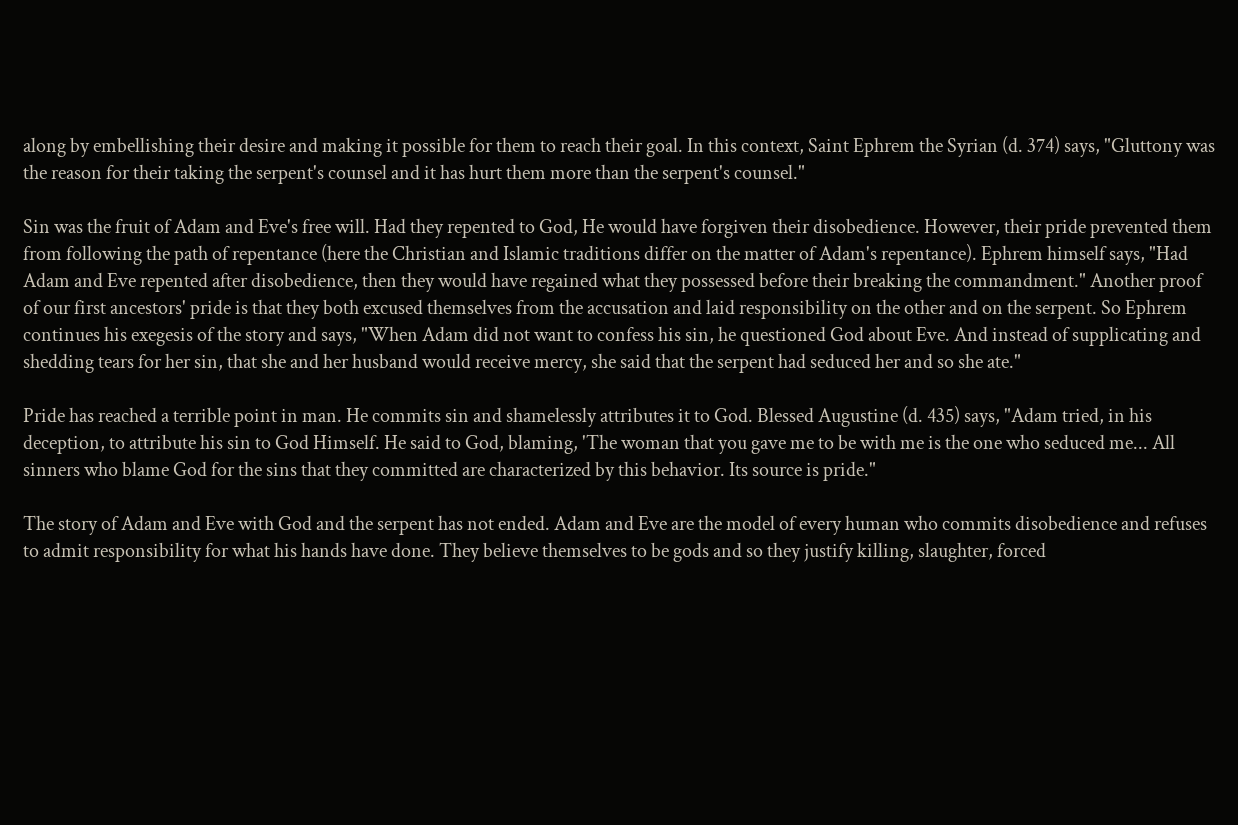along by embellishing their desire and making it possible for them to reach their goal. In this context, Saint Ephrem the Syrian (d. 374) says, "Gluttony was the reason for their taking the serpent's counsel and it has hurt them more than the serpent's counsel."

Sin was the fruit of Adam and Eve's free will. Had they repented to God, He would have forgiven their disobedience. However, their pride prevented them from following the path of repentance (here the Christian and Islamic traditions differ on the matter of Adam's repentance). Ephrem himself says, "Had Adam and Eve repented after disobedience, then they would have regained what they possessed before their breaking the commandment." Another proof of our first ancestors' pride is that they both excused themselves from the accusation and laid responsibility on the other and on the serpent. So Ephrem continues his exegesis of the story and says, "When Adam did not want to confess his sin, he questioned God about Eve. And instead of supplicating and shedding tears for her sin, that she and her husband would receive mercy, she said that the serpent had seduced her and so she ate."

Pride has reached a terrible point in man. He commits sin and shamelessly attributes it to God. Blessed Augustine (d. 435) says, "Adam tried, in his deception, to attribute his sin to God Himself. He said to God, blaming, 'The woman that you gave me to be with me is the one who seduced me... All sinners who blame God for the sins that they committed are characterized by this behavior. Its source is pride."

The story of Adam and Eve with God and the serpent has not ended. Adam and Eve are the model of every human who commits disobedience and refuses to admit responsibility for what his hands have done. They believe themselves to be gods and so they justify killing, slaughter, forced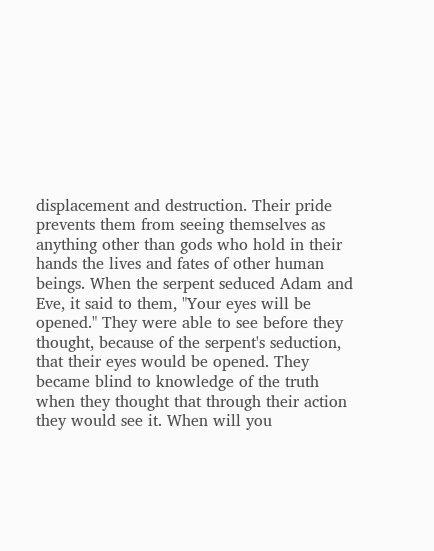displacement and destruction. Their pride prevents them from seeing themselves as anything other than gods who hold in their hands the lives and fates of other human beings. When the serpent seduced Adam and Eve, it said to them, "Your eyes will be opened." They were able to see before they thought, because of the serpent's seduction, that their eyes would be opened. They became blind to knowledge of the truth when they thought that through their action they would see it. When will you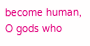become human, O gods who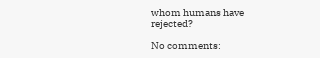whom humans have rejected?

No comments: